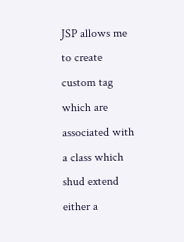JSP allows me to create custom tag which are associated with a class which shud extend either a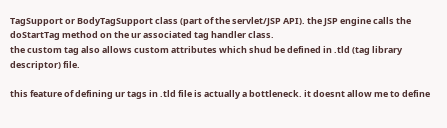TagSupport or BodyTagSupport class (part of the servlet/JSP API). the JSP engine calls the doStartTag method on the ur associated tag handler class.
the custom tag also allows custom attributes which shud be defined in .tld (tag library descriptor) file.

this feature of defining ur tags in .tld file is actually a bottleneck. it doesnt allow me to define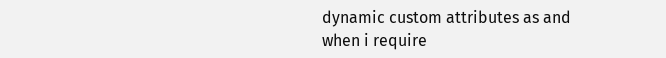dynamic custom attributes as and when i require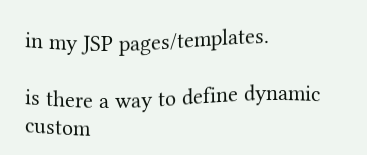in my JSP pages/templates.

is there a way to define dynamic custom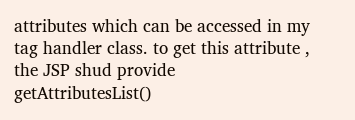attributes which can be accessed in my tag handler class. to get this attribute , the JSP shud provide getAttributesList()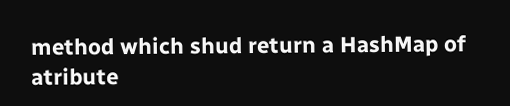method which shud return a HashMap of atribute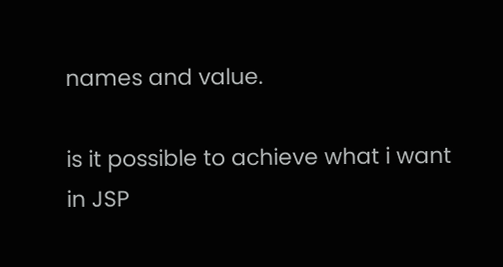names and value.

is it possible to achieve what i want in JSP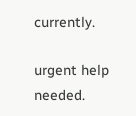currently.

urgent help needed.